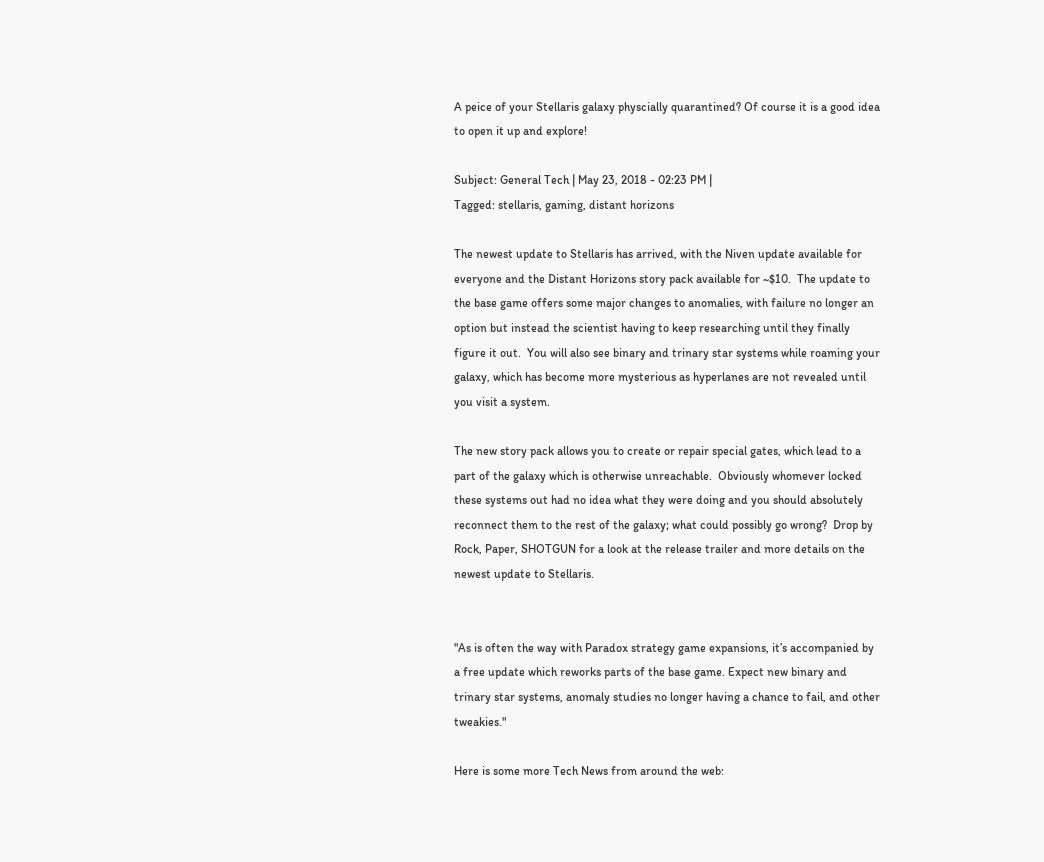A peice of your Stellaris galaxy physcially quarantined? Of course it is a good idea to open it up and explore!

Subject: General Tech | May 23, 2018 - 02:23 PM |
Tagged: stellaris, gaming, distant horizons

The newest update to Stellaris has arrived, with the Niven update available for everyone and the Distant Horizons story pack available for ~$10.  The update to the base game offers some major changes to anomalies, with failure no longer an option but instead the scientist having to keep researching until they finally figure it out.  You will also see binary and trinary star systems while roaming your galaxy, which has become more mysterious as hyperlanes are not revealed until you visit a system.

The new story pack allows you to create or repair special gates, which lead to a part of the galaxy which is otherwise unreachable.  Obviously whomever locked these systems out had no idea what they were doing and you should absolutely reconnect them to the rest of the galaxy; what could possibly go wrong?  Drop by Rock, Paper, SHOTGUN for a look at the release trailer and more details on the newest update to Stellaris.


"As is often the way with Paradox strategy game expansions, it’s accompanied by a free update which reworks parts of the base game. Expect new binary and trinary star systems, anomaly studies no longer having a chance to fail, and other tweakies."

Here is some more Tech News from around the web: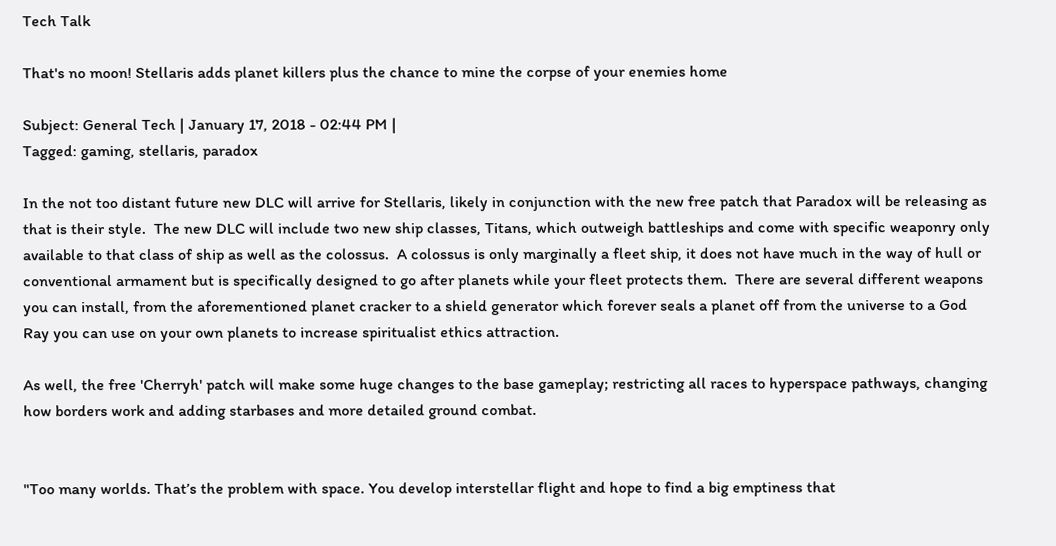Tech Talk

That's no moon! Stellaris adds planet killers plus the chance to mine the corpse of your enemies home

Subject: General Tech | January 17, 2018 - 02:44 PM |
Tagged: gaming, stellaris, paradox

In the not too distant future new DLC will arrive for Stellaris, likely in conjunction with the new free patch that Paradox will be releasing as that is their style.  The new DLC will include two new ship classes, Titans, which outweigh battleships and come with specific weaponry only available to that class of ship as well as the colossus.  A colossus is only marginally a fleet ship, it does not have much in the way of hull or conventional armament but is specifically designed to go after planets while your fleet protects them.  There are several different weapons you can install, from the aforementioned planet cracker to a shield generator which forever seals a planet off from the universe to a God Ray you can use on your own planets to increase spiritualist ethics attraction.

As well, the free 'Cherryh' patch will make some huge changes to the base gameplay; restricting all races to hyperspace pathways, changing how borders work and adding starbases and more detailed ground combat.


"Too many worlds. That’s the problem with space. You develop interstellar flight and hope to find a big emptiness that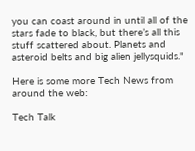you can coast around in until all of the stars fade to black, but there’s all this stuff scattered about. Planets and asteroid belts and big alien jellysquids."

Here is some more Tech News from around the web:

Tech Talk